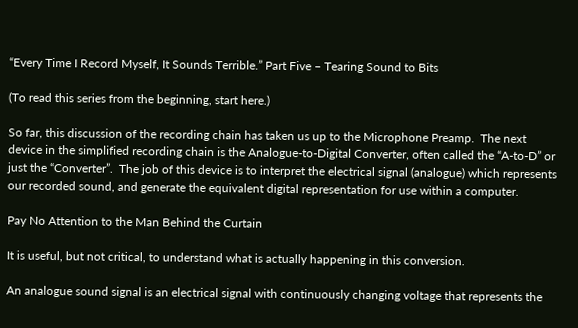“Every Time I Record Myself, It Sounds Terrible.” Part Five – Tearing Sound to Bits

(To read this series from the beginning, start here.)

So far, this discussion of the recording chain has taken us up to the Microphone Preamp.  The next device in the simplified recording chain is the Analogue-to-Digital Converter, often called the “A-to-D” or just the “Converter”.  The job of this device is to interpret the electrical signal (analogue) which represents our recorded sound, and generate the equivalent digital representation for use within a computer.

Pay No Attention to the Man Behind the Curtain

It is useful, but not critical, to understand what is actually happening in this conversion.

An analogue sound signal is an electrical signal with continuously changing voltage that represents the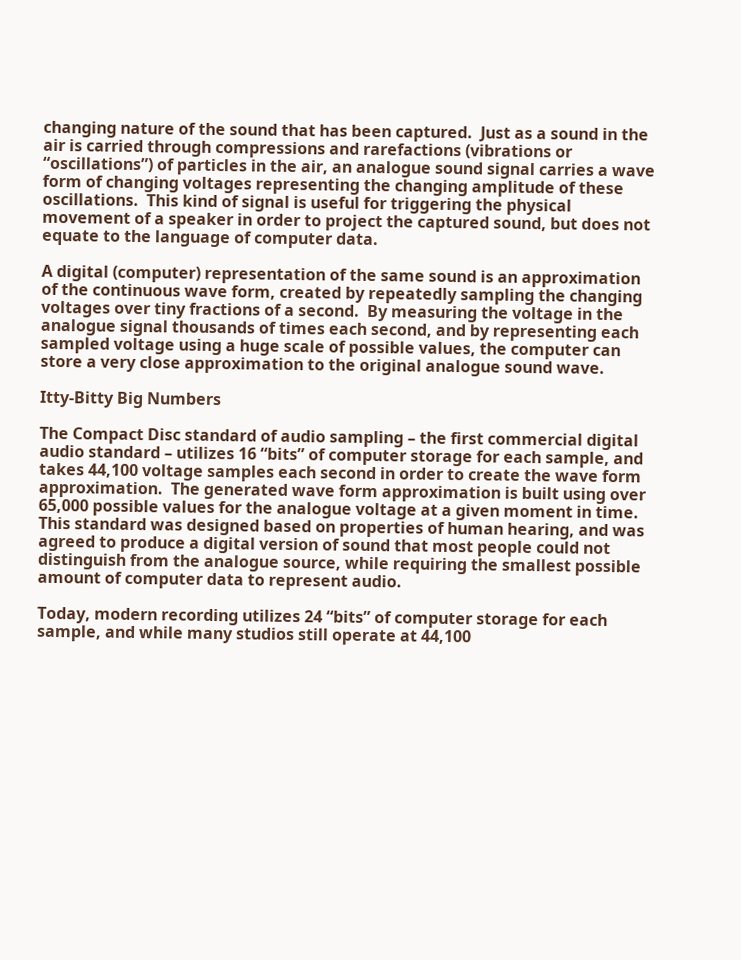changing nature of the sound that has been captured.  Just as a sound in the air is carried through compressions and rarefactions (vibrations or “oscillations”) of particles in the air, an analogue sound signal carries a wave form of changing voltages representing the changing amplitude of these oscillations.  This kind of signal is useful for triggering the physical movement of a speaker in order to project the captured sound, but does not equate to the language of computer data.

A digital (computer) representation of the same sound is an approximation of the continuous wave form, created by repeatedly sampling the changing voltages over tiny fractions of a second.  By measuring the voltage in the analogue signal thousands of times each second, and by representing each sampled voltage using a huge scale of possible values, the computer can store a very close approximation to the original analogue sound wave.

Itty-Bitty Big Numbers

The Compact Disc standard of audio sampling – the first commercial digital audio standard – utilizes 16 “bits” of computer storage for each sample, and takes 44,100 voltage samples each second in order to create the wave form approximation.  The generated wave form approximation is built using over 65,000 possible values for the analogue voltage at a given moment in time.  This standard was designed based on properties of human hearing, and was agreed to produce a digital version of sound that most people could not distinguish from the analogue source, while requiring the smallest possible amount of computer data to represent audio.

Today, modern recording utilizes 24 “bits” of computer storage for each sample, and while many studios still operate at 44,100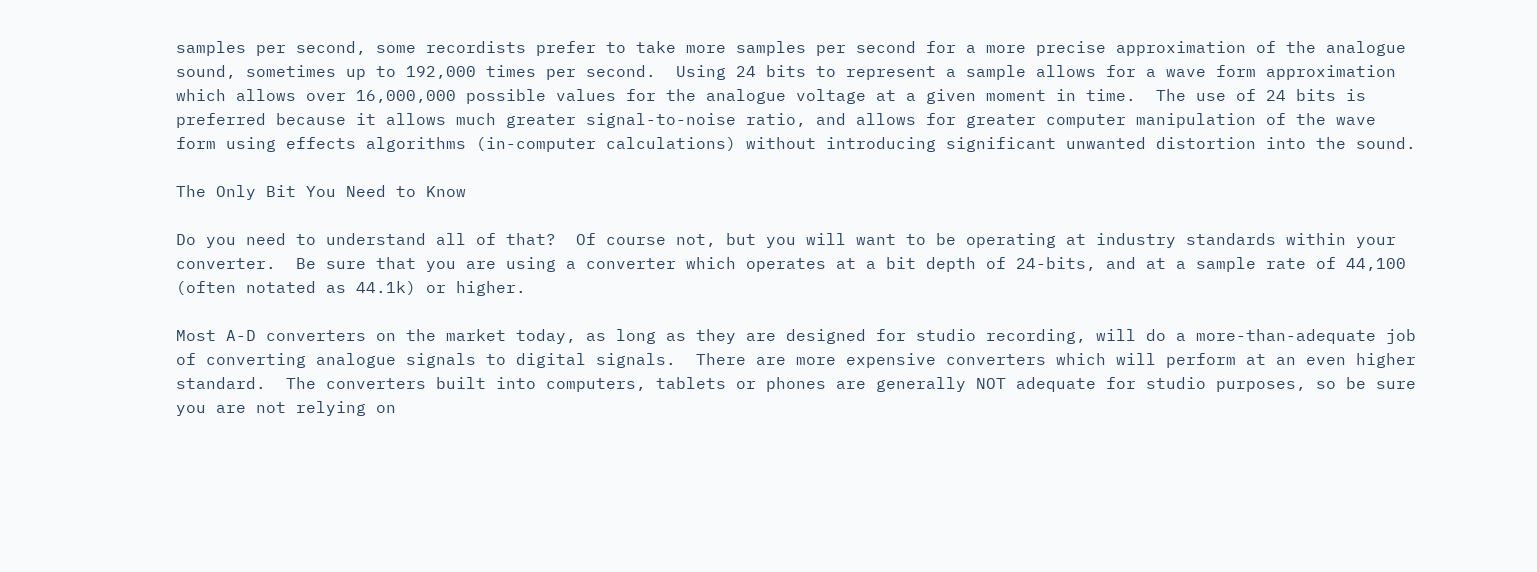samples per second, some recordists prefer to take more samples per second for a more precise approximation of the analogue sound, sometimes up to 192,000 times per second.  Using 24 bits to represent a sample allows for a wave form approximation which allows over 16,000,000 possible values for the analogue voltage at a given moment in time.  The use of 24 bits is preferred because it allows much greater signal-to-noise ratio, and allows for greater computer manipulation of the wave form using effects algorithms (in-computer calculations) without introducing significant unwanted distortion into the sound.

The Only Bit You Need to Know

Do you need to understand all of that?  Of course not, but you will want to be operating at industry standards within your converter.  Be sure that you are using a converter which operates at a bit depth of 24-bits, and at a sample rate of 44,100 (often notated as 44.1k) or higher.

Most A-D converters on the market today, as long as they are designed for studio recording, will do a more-than-adequate job of converting analogue signals to digital signals.  There are more expensive converters which will perform at an even higher standard.  The converters built into computers, tablets or phones are generally NOT adequate for studio purposes, so be sure you are not relying on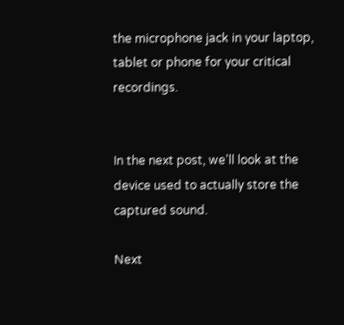the microphone jack in your laptop, tablet or phone for your critical recordings.


In the next post, we’ll look at the device used to actually store the captured sound.

Next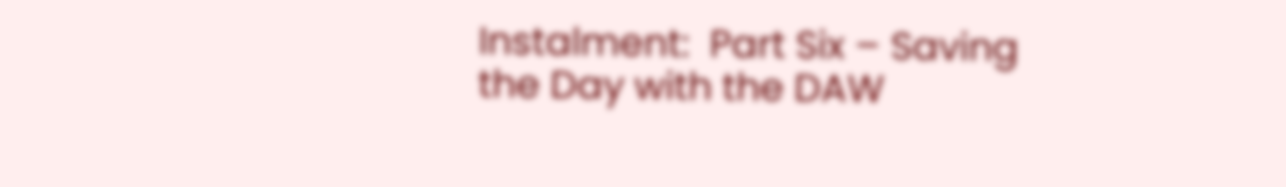Instalment:  Part Six – Saving the Day with the DAW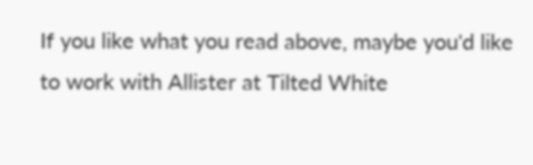If you like what you read above, maybe you'd like to work with Allister at Tilted White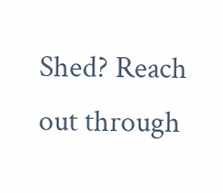Shed? Reach out through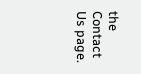the Contact Us page.